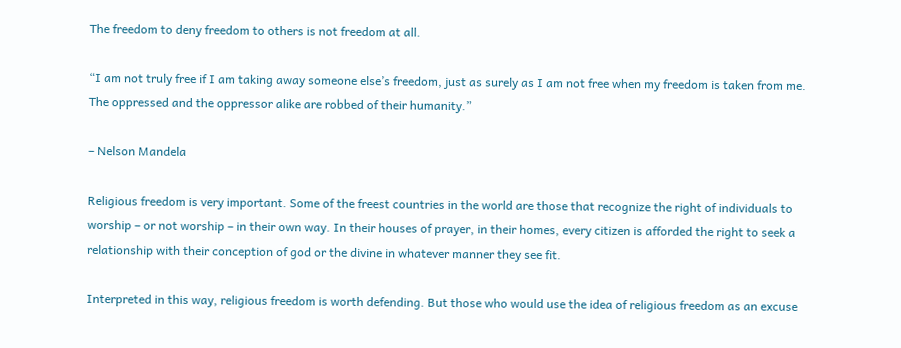The freedom to deny freedom to others is not freedom at all.

“I am not truly free if I am taking away someone else’s freedom, just as surely as I am not free when my freedom is taken from me. The oppressed and the oppressor alike are robbed of their humanity.”

– Nelson Mandela

Religious freedom is very important. Some of the freest countries in the world are those that recognize the right of individuals to worship – or not worship – in their own way. In their houses of prayer, in their homes, every citizen is afforded the right to seek a relationship with their conception of god or the divine in whatever manner they see fit.

Interpreted in this way, religious freedom is worth defending. But those who would use the idea of religious freedom as an excuse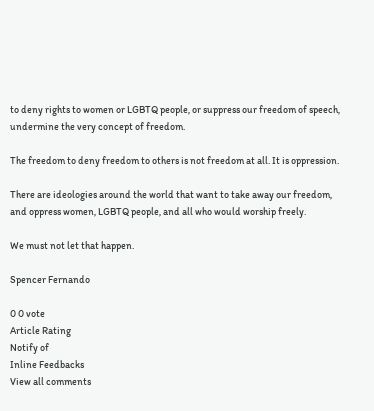to deny rights to women or LGBTQ people, or suppress our freedom of speech, undermine the very concept of freedom.

The freedom to deny freedom to others is not freedom at all. It is oppression.

There are ideologies around the world that want to take away our freedom, and oppress women, LGBTQ people, and all who would worship freely.

We must not let that happen.

Spencer Fernando

0 0 vote
Article Rating
Notify of
Inline Feedbacks
View all comments